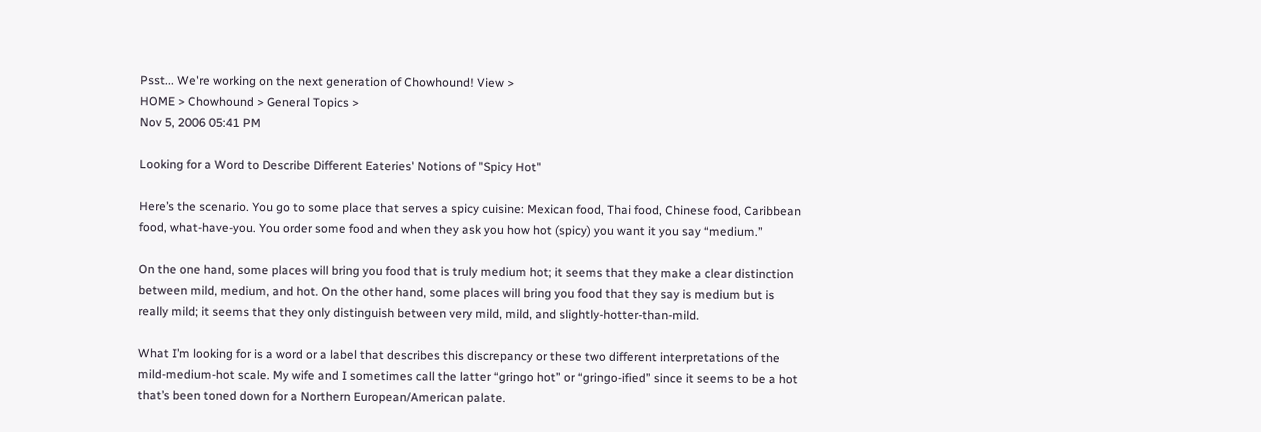Psst... We're working on the next generation of Chowhound! View >
HOME > Chowhound > General Topics >
Nov 5, 2006 05:41 PM

Looking for a Word to Describe Different Eateries' Notions of "Spicy Hot"

Here’s the scenario. You go to some place that serves a spicy cuisine: Mexican food, Thai food, Chinese food, Caribbean food, what-have-you. You order some food and when they ask you how hot (spicy) you want it you say “medium.”

On the one hand, some places will bring you food that is truly medium hot; it seems that they make a clear distinction between mild, medium, and hot. On the other hand, some places will bring you food that they say is medium but is really mild; it seems that they only distinguish between very mild, mild, and slightly-hotter-than-mild.

What I’m looking for is a word or a label that describes this discrepancy or these two different interpretations of the mild-medium-hot scale. My wife and I sometimes call the latter “gringo hot” or “gringo-ified” since it seems to be a hot that’s been toned down for a Northern European/American palate.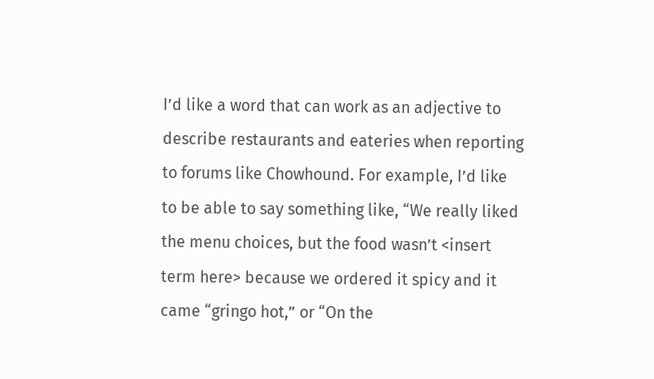I’d like a word that can work as an adjective to describe restaurants and eateries when reporting to forums like Chowhound. For example, I’d like to be able to say something like, “We really liked the menu choices, but the food wasn’t <insert term here> because we ordered it spicy and it came “gringo hot,” or “On the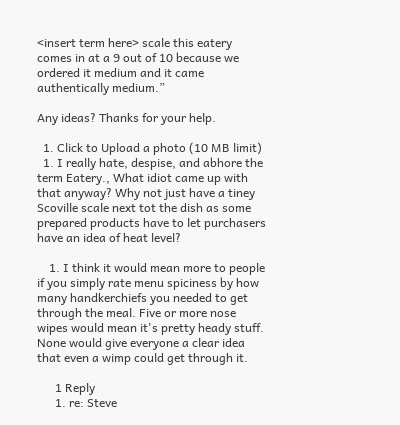<insert term here> scale this eatery comes in at a 9 out of 10 because we ordered it medium and it came authentically medium.”

Any ideas? Thanks for your help.

  1. Click to Upload a photo (10 MB limit)
  1. I really hate, despise, and abhore the term Eatery., What idiot came up with that anyway? Why not just have a tiney Scoville scale next tot the dish as some prepared products have to let purchasers have an idea of heat level?

    1. I think it would mean more to people if you simply rate menu spiciness by how many handkerchiefs you needed to get through the meal. Five or more nose wipes would mean it's pretty heady stuff. None would give everyone a clear idea that even a wimp could get through it.

      1 Reply
      1. re: Steve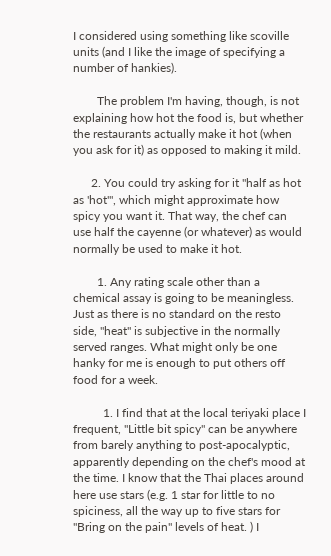I considered using something like scoville units (and I like the image of specifying a number of hankies).

        The problem I'm having, though, is not explaining how hot the food is, but whether the restaurants actually make it hot (when you ask for it) as opposed to making it mild.

      2. You could try asking for it "half as hot as 'hot'", which might approximate how spicy you want it. That way, the chef can use half the cayenne (or whatever) as would normally be used to make it hot.

        1. Any rating scale other than a chemical assay is going to be meaningless. Just as there is no standard on the resto side, "heat" is subjective in the normally served ranges. What might only be one hanky for me is enough to put others off food for a week.

          1. I find that at the local teriyaki place I frequent, "Little bit spicy" can be anywhere from barely anything to post-apocalyptic, apparently depending on the chef's mood at the time. I know that the Thai places around here use stars (e.g. 1 star for little to no spiciness, all the way up to five stars for "Bring on the pain" levels of heat. ) I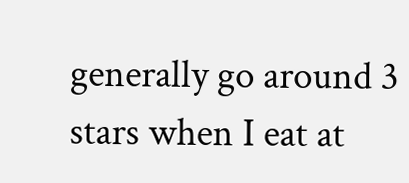generally go around 3 stars when I eat at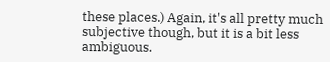these places.) Again, it's all pretty much subjective though, but it is a bit less ambiguous.